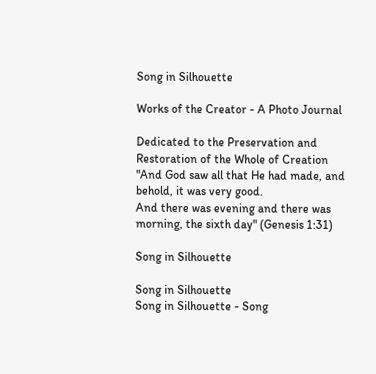Song in Silhouette

Works of the Creator - A Photo Journal

Dedicated to the Preservation and Restoration of the Whole of Creation
"And God saw all that He had made, and behold, it was very good.
And there was evening and there was morning, the sixth day" (Genesis 1:31)

Song in Silhouette

Song in Silhouette
Song in Silhouette - Song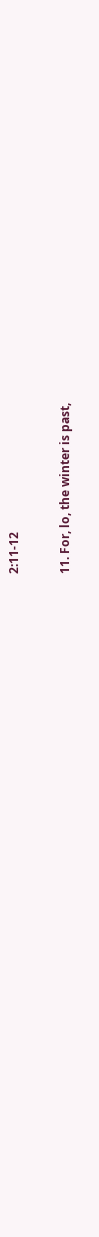2:11-12

11. For, lo, the winter is past,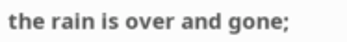the rain is over and gone;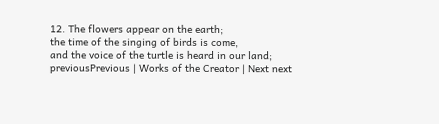12. The flowers appear on the earth;
the time of the singing of birds is come,
and the voice of the turtle is heard in our land;
previousPrevious | Works of the Creator | Next next